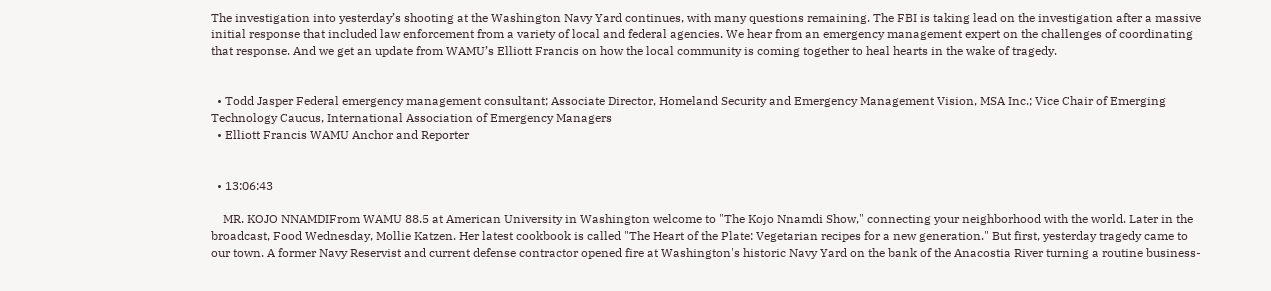The investigation into yesterday’s shooting at the Washington Navy Yard continues, with many questions remaining. The FBI is taking lead on the investigation after a massive initial response that included law enforcement from a variety of local and federal agencies. We hear from an emergency management expert on the challenges of coordinating that response. And we get an update from WAMU’s Elliott Francis on how the local community is coming together to heal hearts in the wake of tragedy.


  • Todd Jasper Federal emergency management consultant; Associate Director, Homeland Security and Emergency Management Vision, MSA Inc.; Vice Chair of Emerging Technology Caucus, International Association of Emergency Managers
  • Elliott Francis WAMU Anchor and Reporter


  • 13:06:43

    MR. KOJO NNAMDIFrom WAMU 88.5 at American University in Washington welcome to "The Kojo Nnamdi Show," connecting your neighborhood with the world. Later in the broadcast, Food Wednesday, Mollie Katzen. Her latest cookbook is called "The Heart of the Plate: Vegetarian recipes for a new generation." But first, yesterday tragedy came to our town. A former Navy Reservist and current defense contractor opened fire at Washington's historic Navy Yard on the bank of the Anacostia River turning a routine business-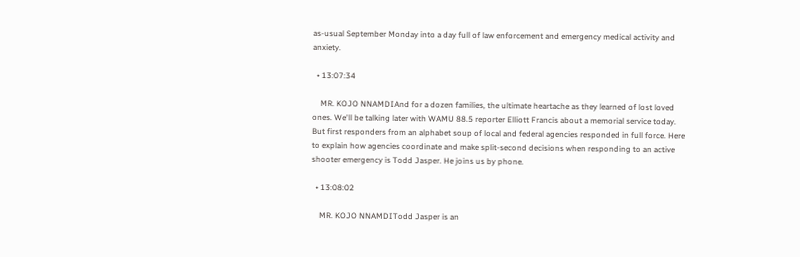as-usual September Monday into a day full of law enforcement and emergency medical activity and anxiety.

  • 13:07:34

    MR. KOJO NNAMDIAnd for a dozen families, the ultimate heartache as they learned of lost loved ones. We'll be talking later with WAMU 88.5 reporter Elliott Francis about a memorial service today. But first responders from an alphabet soup of local and federal agencies responded in full force. Here to explain how agencies coordinate and make split-second decisions when responding to an active shooter emergency is Todd Jasper. He joins us by phone.

  • 13:08:02

    MR. KOJO NNAMDITodd Jasper is an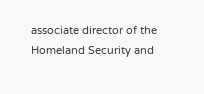associate director of the Homeland Security and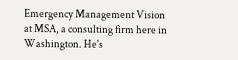Emergency Management Vision at MSA, a consulting firm here in Washington. He's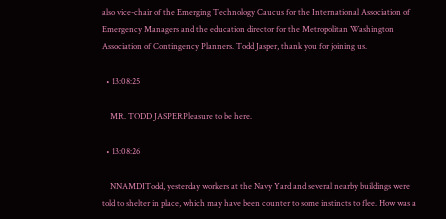also vice-chair of the Emerging Technology Caucus for the International Association of Emergency Managers and the education director for the Metropolitan Washington Association of Contingency Planners. Todd Jasper, thank you for joining us.

  • 13:08:25

    MR. TODD JASPERPleasure to be here.

  • 13:08:26

    NNAMDITodd, yesterday workers at the Navy Yard and several nearby buildings were told to shelter in place, which may have been counter to some instincts to flee. How was a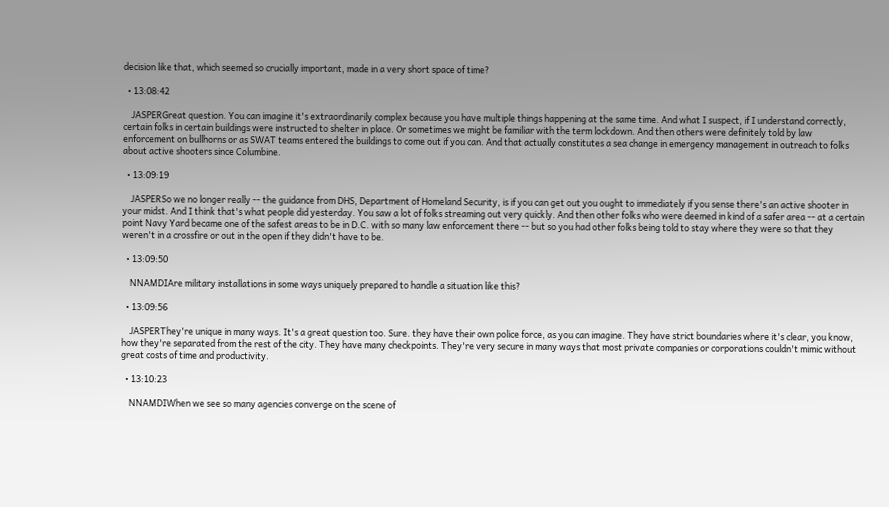decision like that, which seemed so crucially important, made in a very short space of time?

  • 13:08:42

    JASPERGreat question. You can imagine it's extraordinarily complex because you have multiple things happening at the same time. And what I suspect, if I understand correctly, certain folks in certain buildings were instructed to shelter in place. Or sometimes we might be familiar with the term lockdown. And then others were definitely told by law enforcement on bullhorns or as SWAT teams entered the buildings to come out if you can. And that actually constitutes a sea change in emergency management in outreach to folks about active shooters since Columbine.

  • 13:09:19

    JASPERSo we no longer really -- the guidance from DHS, Department of Homeland Security, is if you can get out you ought to immediately if you sense there's an active shooter in your midst. And I think that's what people did yesterday. You saw a lot of folks streaming out very quickly. And then other folks who were deemed in kind of a safer area -- at a certain point Navy Yard became one of the safest areas to be in D.C. with so many law enforcement there -- but so you had other folks being told to stay where they were so that they weren't in a crossfire or out in the open if they didn't have to be.

  • 13:09:50

    NNAMDIAre military installations in some ways uniquely prepared to handle a situation like this?

  • 13:09:56

    JASPERThey're unique in many ways. It's a great question too. Sure. they have their own police force, as you can imagine. They have strict boundaries where it's clear, you know, how they're separated from the rest of the city. They have many checkpoints. They're very secure in many ways that most private companies or corporations couldn't mimic without great costs of time and productivity.

  • 13:10:23

    NNAMDIWhen we see so many agencies converge on the scene of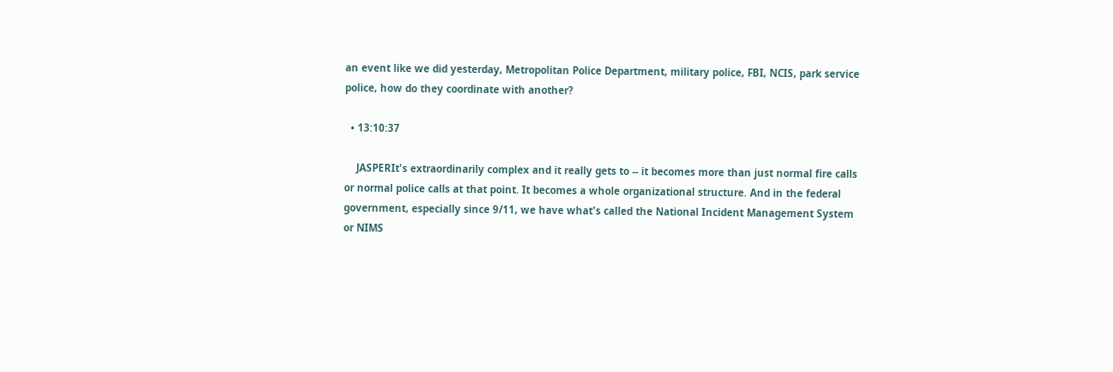an event like we did yesterday, Metropolitan Police Department, military police, FBI, NCIS, park service police, how do they coordinate with another?

  • 13:10:37

    JASPERIt's extraordinarily complex and it really gets to -- it becomes more than just normal fire calls or normal police calls at that point. It becomes a whole organizational structure. And in the federal government, especially since 9/11, we have what's called the National Incident Management System or NIMS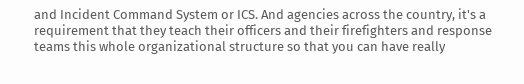and Incident Command System or ICS. And agencies across the country, it's a requirement that they teach their officers and their firefighters and response teams this whole organizational structure so that you can have really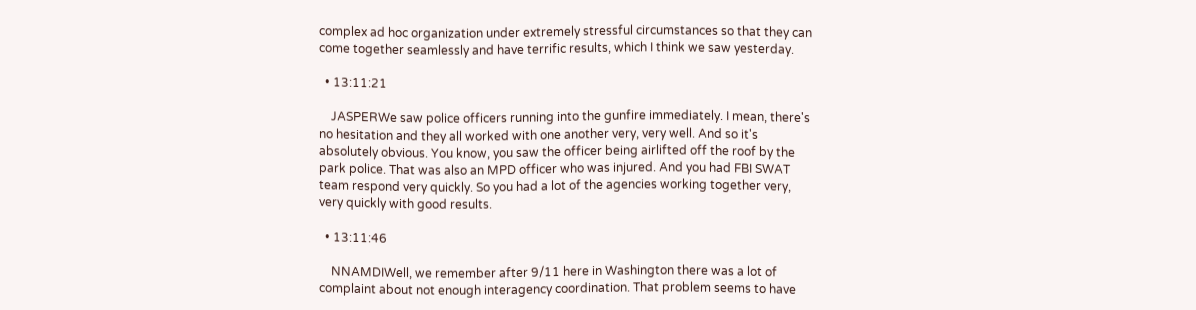complex ad hoc organization under extremely stressful circumstances so that they can come together seamlessly and have terrific results, which I think we saw yesterday.

  • 13:11:21

    JASPERWe saw police officers running into the gunfire immediately. I mean, there's no hesitation and they all worked with one another very, very well. And so it's absolutely obvious. You know, you saw the officer being airlifted off the roof by the park police. That was also an MPD officer who was injured. And you had FBI SWAT team respond very quickly. So you had a lot of the agencies working together very, very quickly with good results.

  • 13:11:46

    NNAMDIWell, we remember after 9/11 here in Washington there was a lot of complaint about not enough interagency coordination. That problem seems to have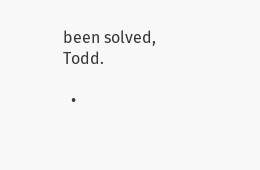been solved, Todd.

  •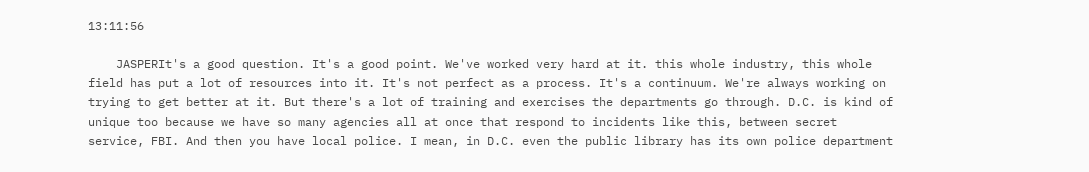13:11:56

    JASPERIt's a good question. It's a good point. We've worked very hard at it. this whole industry, this whole field has put a lot of resources into it. It's not perfect as a process. It's a continuum. We're always working on trying to get better at it. But there's a lot of training and exercises the departments go through. D.C. is kind of unique too because we have so many agencies all at once that respond to incidents like this, between secret service, FBI. And then you have local police. I mean, in D.C. even the public library has its own police department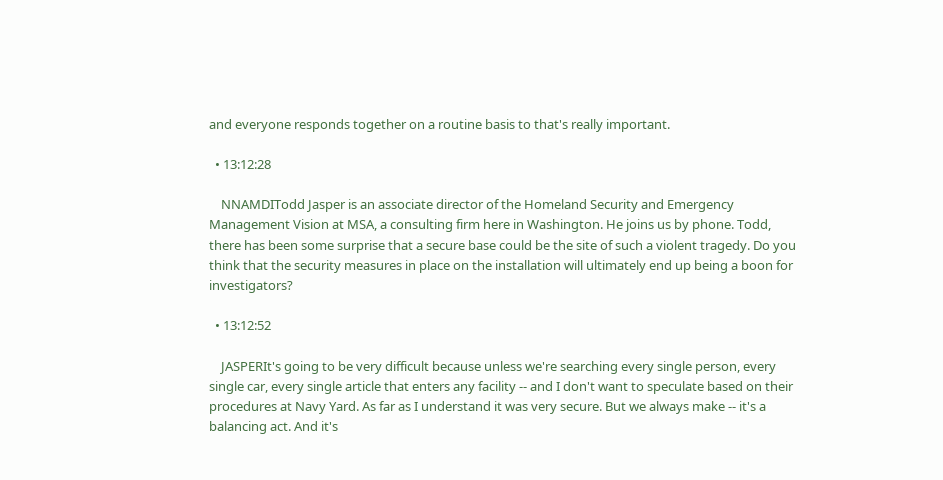and everyone responds together on a routine basis to that's really important.

  • 13:12:28

    NNAMDITodd Jasper is an associate director of the Homeland Security and Emergency Management Vision at MSA, a consulting firm here in Washington. He joins us by phone. Todd, there has been some surprise that a secure base could be the site of such a violent tragedy. Do you think that the security measures in place on the installation will ultimately end up being a boon for investigators?

  • 13:12:52

    JASPERIt's going to be very difficult because unless we're searching every single person, every single car, every single article that enters any facility -- and I don't want to speculate based on their procedures at Navy Yard. As far as I understand it was very secure. But we always make -- it's a balancing act. And it's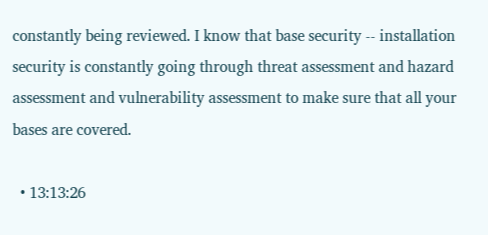constantly being reviewed. I know that base security -- installation security is constantly going through threat assessment and hazard assessment and vulnerability assessment to make sure that all your bases are covered.

  • 13:13:26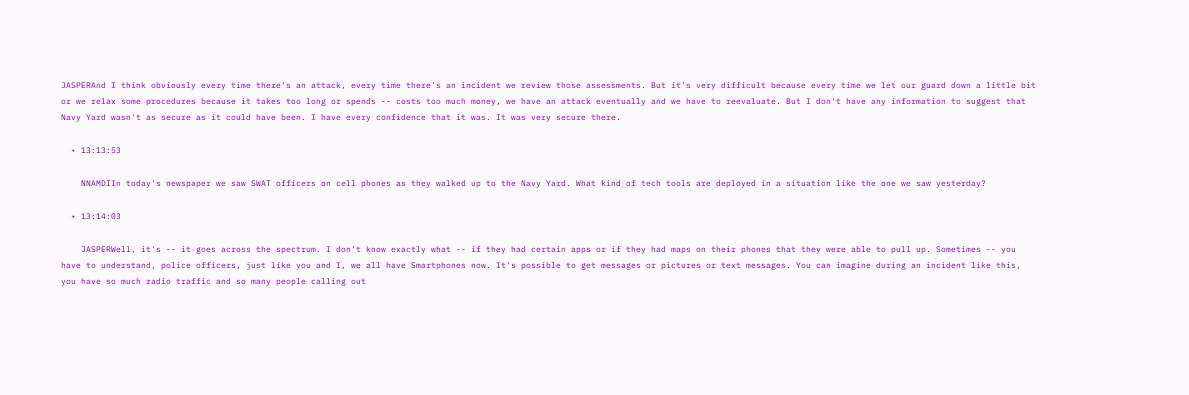JASPERAnd I think obviously every time there's an attack, every time there's an incident we review those assessments. But it's very difficult because every time we let our guard down a little bit or we relax some procedures because it takes too long or spends -- costs too much money, we have an attack eventually and we have to reevaluate. But I don't have any information to suggest that Navy Yard wasn't as secure as it could have been. I have every confidence that it was. It was very secure there.

  • 13:13:53

    NNAMDIIn today's newspaper we saw SWAT officers on cell phones as they walked up to the Navy Yard. What kind of tech tools are deployed in a situation like the one we saw yesterday?

  • 13:14:03

    JASPERWell, it's -- it goes across the spectrum. I don't know exactly what -- if they had certain apps or if they had maps on their phones that they were able to pull up. Sometimes -- you have to understand, police officers, just like you and I, we all have Smartphones now. It's possible to get messages or pictures or text messages. You can imagine during an incident like this, you have so much radio traffic and so many people calling out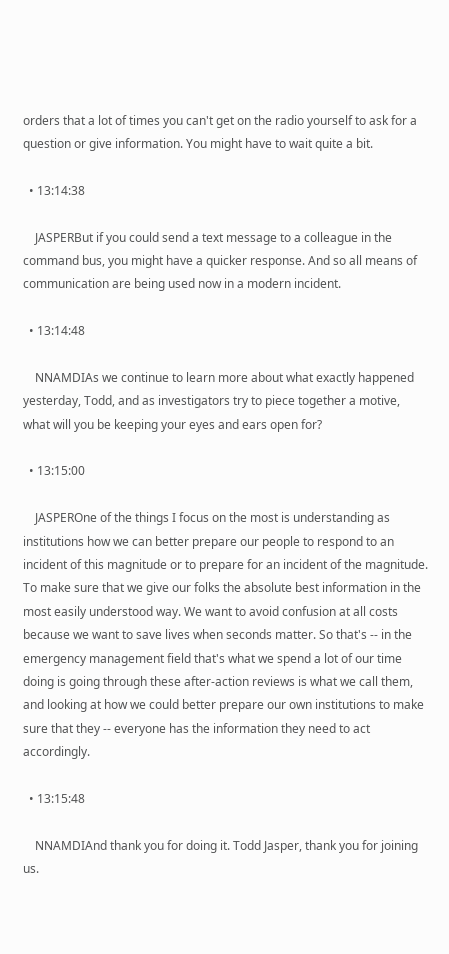orders that a lot of times you can't get on the radio yourself to ask for a question or give information. You might have to wait quite a bit.

  • 13:14:38

    JASPERBut if you could send a text message to a colleague in the command bus, you might have a quicker response. And so all means of communication are being used now in a modern incident.

  • 13:14:48

    NNAMDIAs we continue to learn more about what exactly happened yesterday, Todd, and as investigators try to piece together a motive, what will you be keeping your eyes and ears open for?

  • 13:15:00

    JASPEROne of the things I focus on the most is understanding as institutions how we can better prepare our people to respond to an incident of this magnitude or to prepare for an incident of the magnitude. To make sure that we give our folks the absolute best information in the most easily understood way. We want to avoid confusion at all costs because we want to save lives when seconds matter. So that's -- in the emergency management field that's what we spend a lot of our time doing is going through these after-action reviews is what we call them, and looking at how we could better prepare our own institutions to make sure that they -- everyone has the information they need to act accordingly.

  • 13:15:48

    NNAMDIAnd thank you for doing it. Todd Jasper, thank you for joining us.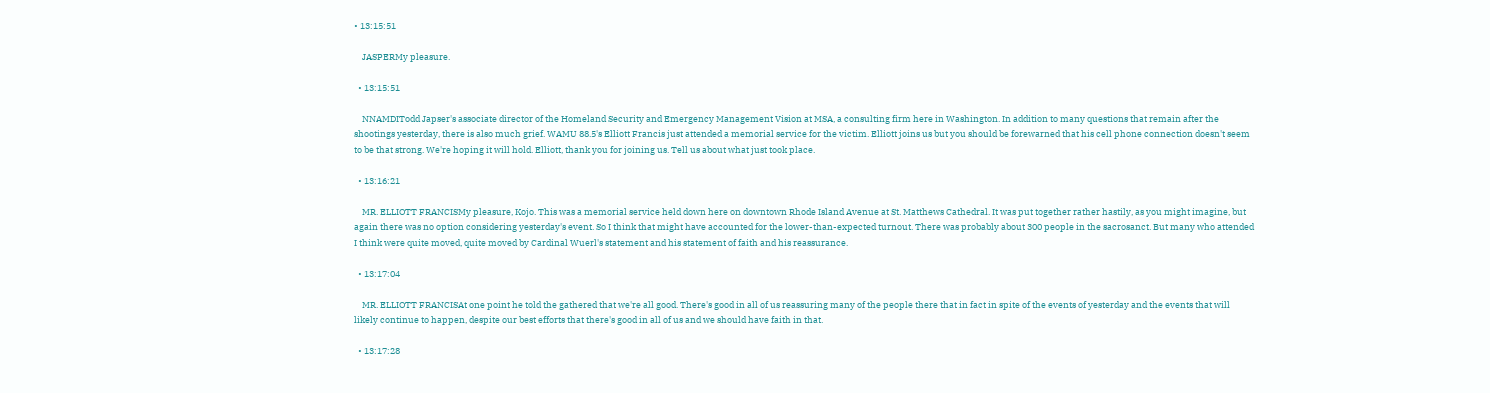• 13:15:51

    JASPERMy pleasure.

  • 13:15:51

    NNAMDITodd Japser's associate director of the Homeland Security and Emergency Management Vision at MSA, a consulting firm here in Washington. In addition to many questions that remain after the shootings yesterday, there is also much grief. WAMU 88.5's Elliott Francis just attended a memorial service for the victim. Elliott joins us but you should be forewarned that his cell phone connection doesn't seem to be that strong. We're hoping it will hold. Elliott, thank you for joining us. Tell us about what just took place.

  • 13:16:21

    MR. ELLIOTT FRANCISMy pleasure, Kojo. This was a memorial service held down here on downtown Rhode Island Avenue at St. Matthews Cathedral. It was put together rather hastily, as you might imagine, but again there was no option considering yesterday's event. So I think that might have accounted for the lower-than-expected turnout. There was probably about 300 people in the sacrosanct. But many who attended I think were quite moved, quite moved by Cardinal Wuerl's statement and his statement of faith and his reassurance.

  • 13:17:04

    MR. ELLIOTT FRANCISAt one point he told the gathered that we're all good. There's good in all of us reassuring many of the people there that in fact in spite of the events of yesterday and the events that will likely continue to happen, despite our best efforts that there's good in all of us and we should have faith in that.

  • 13:17:28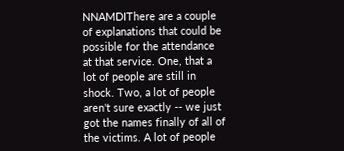NNAMDIThere are a couple of explanations that could be possible for the attendance at that service. One, that a lot of people are still in shock. Two, a lot of people aren't sure exactly -- we just got the names finally of all of the victims. A lot of people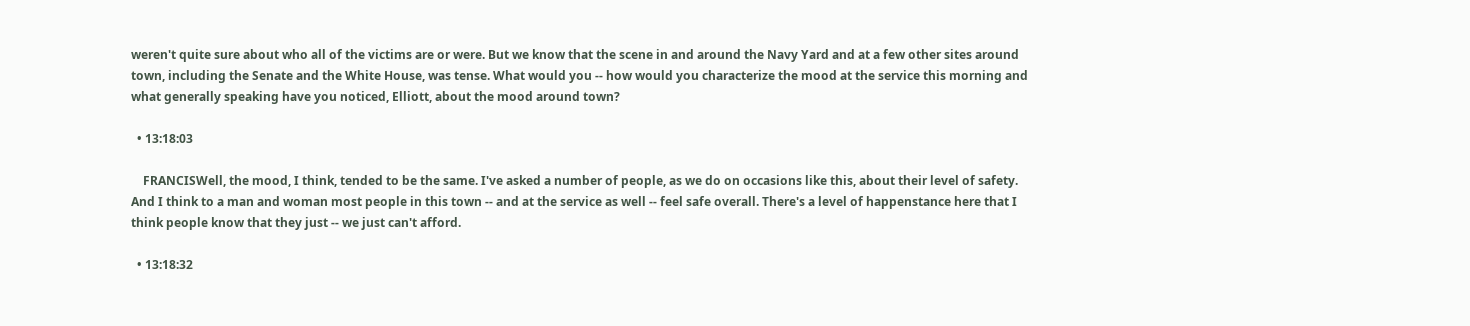weren't quite sure about who all of the victims are or were. But we know that the scene in and around the Navy Yard and at a few other sites around town, including the Senate and the White House, was tense. What would you -- how would you characterize the mood at the service this morning and what generally speaking have you noticed, Elliott, about the mood around town?

  • 13:18:03

    FRANCISWell, the mood, I think, tended to be the same. I've asked a number of people, as we do on occasions like this, about their level of safety. And I think to a man and woman most people in this town -- and at the service as well -- feel safe overall. There's a level of happenstance here that I think people know that they just -- we just can't afford.

  • 13:18:32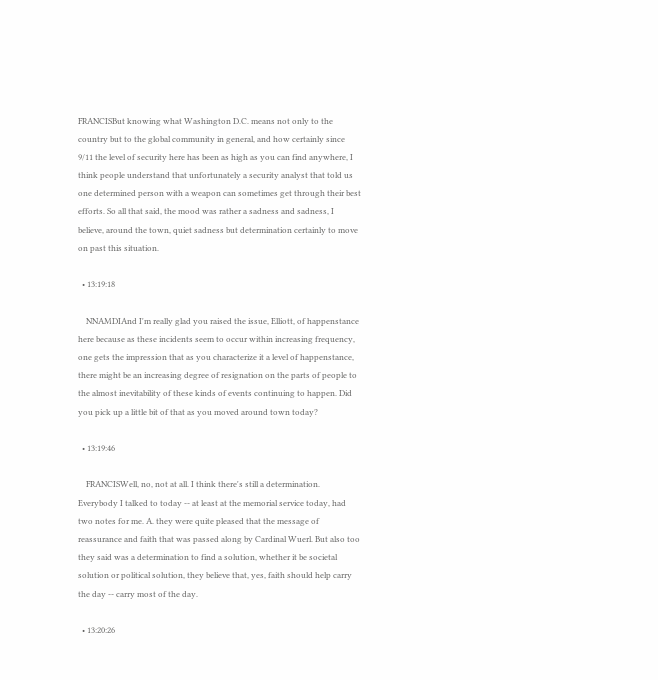FRANCISBut knowing what Washington D.C. means not only to the country but to the global community in general, and how certainly since 9/11 the level of security here has been as high as you can find anywhere, I think people understand that unfortunately a security analyst that told us one determined person with a weapon can sometimes get through their best efforts. So all that said, the mood was rather a sadness and sadness, I believe, around the town, quiet sadness but determination certainly to move on past this situation.

  • 13:19:18

    NNAMDIAnd I'm really glad you raised the issue, Elliott, of happenstance here because as these incidents seem to occur within increasing frequency, one gets the impression that as you characterize it a level of happenstance, there might be an increasing degree of resignation on the parts of people to the almost inevitability of these kinds of events continuing to happen. Did you pick up a little bit of that as you moved around town today?

  • 13:19:46

    FRANCISWell, no, not at all. I think there's still a determination. Everybody I talked to today -- at least at the memorial service today, had two notes for me. A. they were quite pleased that the message of reassurance and faith that was passed along by Cardinal Wuerl. But also too they said was a determination to find a solution, whether it be societal solution or political solution, they believe that, yes, faith should help carry the day -- carry most of the day.

  • 13:20:26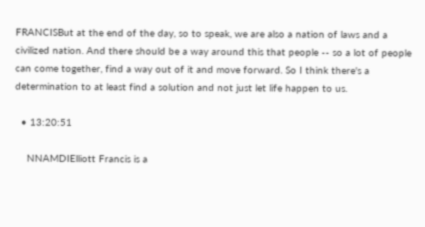FRANCISBut at the end of the day, so to speak, we are also a nation of laws and a civilized nation. And there should be a way around this that people -- so a lot of people can come together, find a way out of it and move forward. So I think there's a determination to at least find a solution and not just let life happen to us.

  • 13:20:51

    NNAMDIElliott Francis is a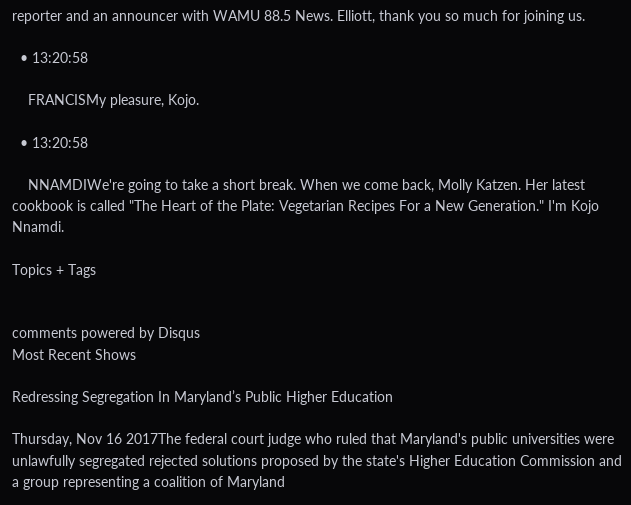reporter and an announcer with WAMU 88.5 News. Elliott, thank you so much for joining us.

  • 13:20:58

    FRANCISMy pleasure, Kojo.

  • 13:20:58

    NNAMDIWe're going to take a short break. When we come back, Molly Katzen. Her latest cookbook is called "The Heart of the Plate: Vegetarian Recipes For a New Generation." I'm Kojo Nnamdi.

Topics + Tags


comments powered by Disqus
Most Recent Shows

Redressing Segregation In Maryland’s Public Higher Education

Thursday, Nov 16 2017The federal court judge who ruled that Maryland's public universities were unlawfully segregated rejected solutions proposed by the state's Higher Education Commission and a group representing a coalition of Maryland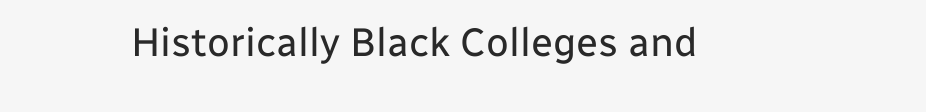Historically Black Colleges and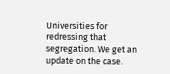Universities for redressing that segregation. We get an update on the case.